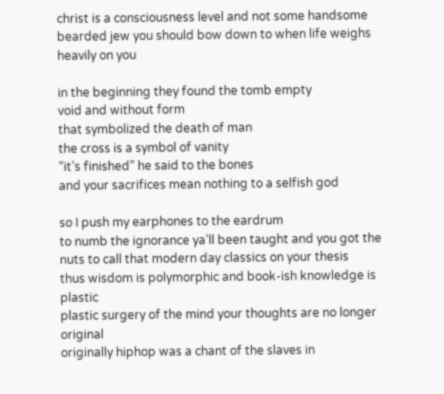christ is a consciousness level and not some handsome bearded jew you should bow down to when life weighs heavily on you

in the beginning they found the tomb empty
void and without form
that symbolized the death of man
the cross is a symbol of vanity
“it’s finished” he said to the bones
and your sacrifices mean nothing to a selfish god

so I push my earphones to the eardrum
to numb the ignorance ya’ll been taught and you got the nuts to call that modern day classics on your thesis
thus wisdom is polymorphic and book-ish knowledge is plastic
plastic surgery of the mind your thoughts are no longer original
originally hiphop was a chant of the slaves in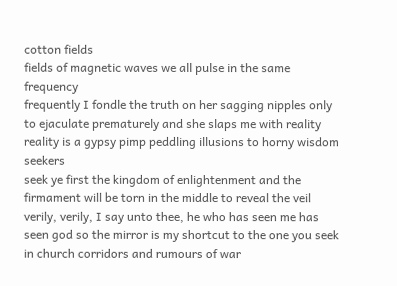cotton fields
fields of magnetic waves we all pulse in the same frequency
frequently I fondle the truth on her sagging nipples only to ejaculate prematurely and she slaps me with reality
reality is a gypsy pimp peddling illusions to horny wisdom seekers
seek ye first the kingdom of enlightenment and the firmament will be torn in the middle to reveal the veil
verily, verily, I say unto thee, he who has seen me has seen god so the mirror is my shortcut to the one you seek in church corridors and rumours of war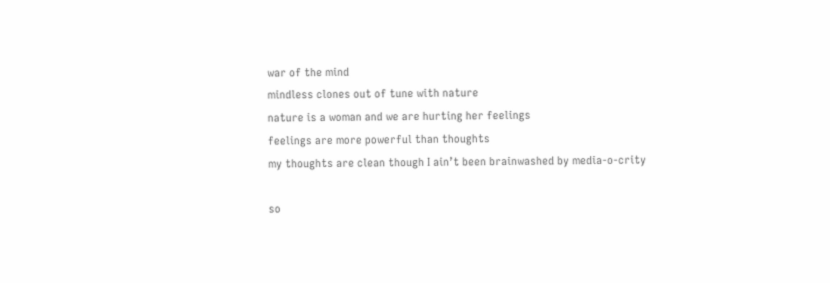war of the mind
mindless clones out of tune with nature
nature is a woman and we are hurting her feelings
feelings are more powerful than thoughts
my thoughts are clean though I ain’t been brainwashed by media-o-crity

so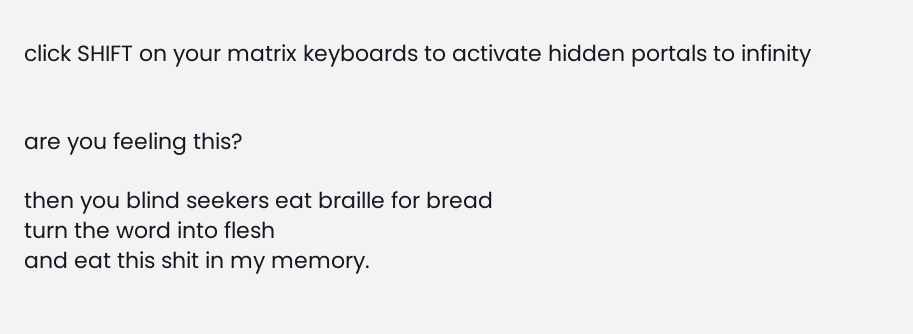click SHIFT on your matrix keyboards to activate hidden portals to infinity


are you feeling this?

then you blind seekers eat braille for bread
turn the word into flesh
and eat this shit in my memory.